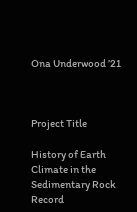Ona Underwood ’21



Project Title

History of Earth Climate in the Sedimentary Rock Record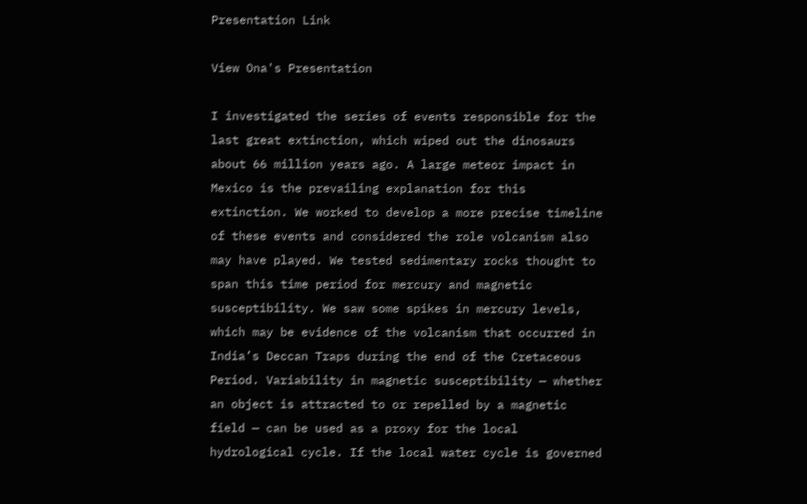Presentation Link

View Ona's Presentation

I investigated the series of events responsible for the last great extinction, which wiped out the dinosaurs about 66 million years ago. A large meteor impact in Mexico is the prevailing explanation for this extinction. We worked to develop a more precise timeline of these events and considered the role volcanism also may have played. We tested sedimentary rocks thought to span this time period for mercury and magnetic susceptibility. We saw some spikes in mercury levels, which may be evidence of the volcanism that occurred in India’s Deccan Traps during the end of the Cretaceous Period. Variability in magnetic susceptibility — whether an object is attracted to or repelled by a magnetic field — can be used as a proxy for the local hydrological cycle. If the local water cycle is governed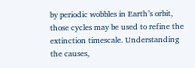by periodic wobbles in Earth’s orbit, those cycles may be used to refine the extinction timescale. Understanding the causes,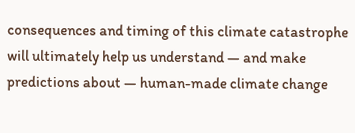consequences and timing of this climate catastrophe will ultimately help us understand — and make predictions about — human-made climate change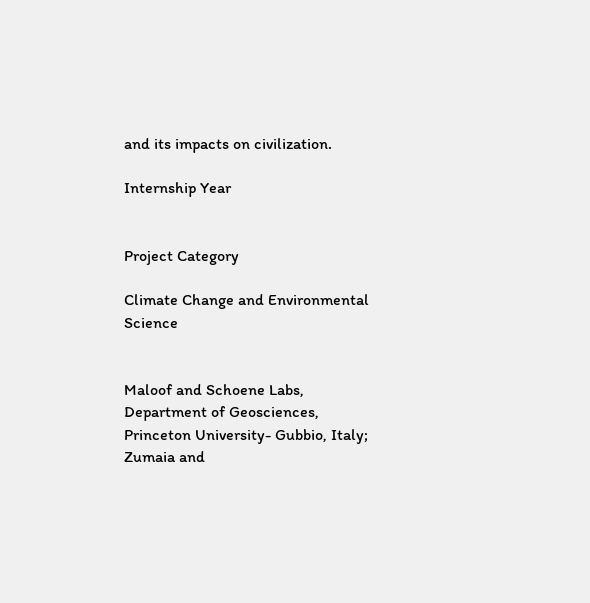and its impacts on civilization.

Internship Year


Project Category

Climate Change and Environmental Science


Maloof and Schoene Labs, Department of Geosciences, Princeton University- Gubbio, Italy; Zumaia and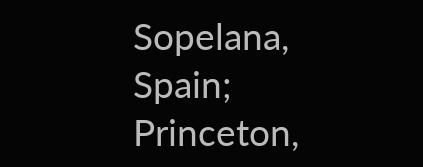Sopelana, Spain; Princeton,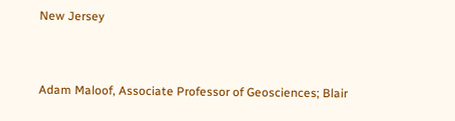New Jersey


Adam Maloof, Associate Professor of Geosciences; Blair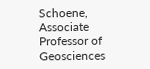Schoene, Associate Professor of Geosciences